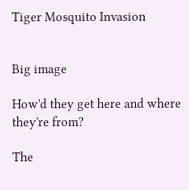Tiger Mosquito Invasion


Big image

How'd they get here and where they're from?

The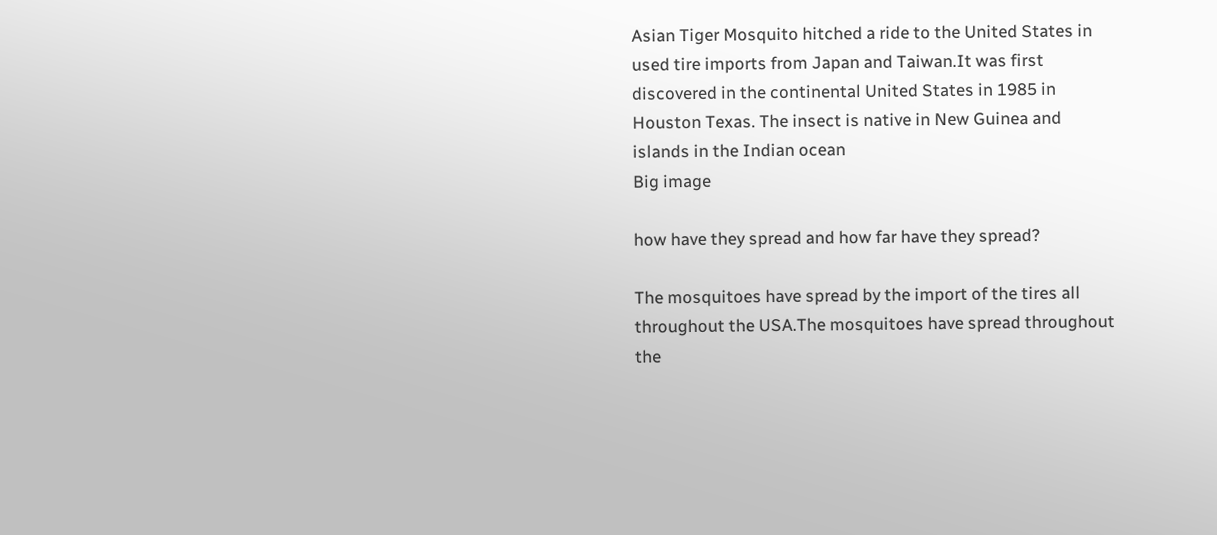Asian Tiger Mosquito hitched a ride to the United States in used tire imports from Japan and Taiwan.It was first discovered in the continental United States in 1985 in Houston Texas. The insect is native in New Guinea and islands in the Indian ocean
Big image

how have they spread and how far have they spread?

The mosquitoes have spread by the import of the tires all throughout the USA.The mosquitoes have spread throughout the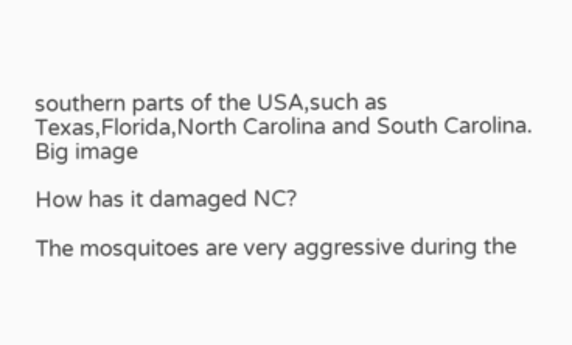southern parts of the USA,such as Texas,Florida,North Carolina and South Carolina.
Big image

How has it damaged NC?

The mosquitoes are very aggressive during the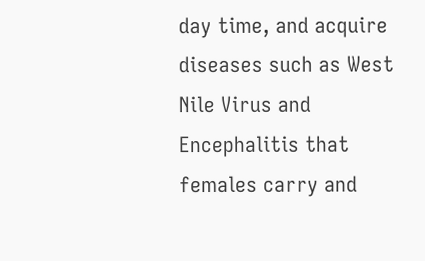day time, and acquire diseases such as West Nile Virus and Encephalitis that females carry and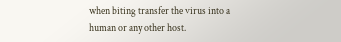when biting transfer the virus into a human or any other host.